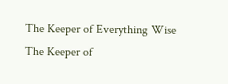The Keeper of Everything Wise
The Keeper of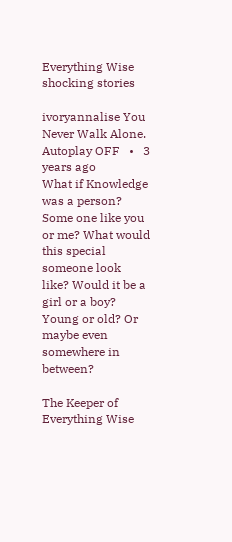Everything Wise shocking stories

ivoryannalise You Never Walk Alone.
Autoplay OFF   •   3 years ago
What if Knowledge was a person? Some one like you or me? What would this special someone look like? Would it be a girl or a boy? Young or old? Or maybe even somewhere in between?

The Keeper of Everything Wise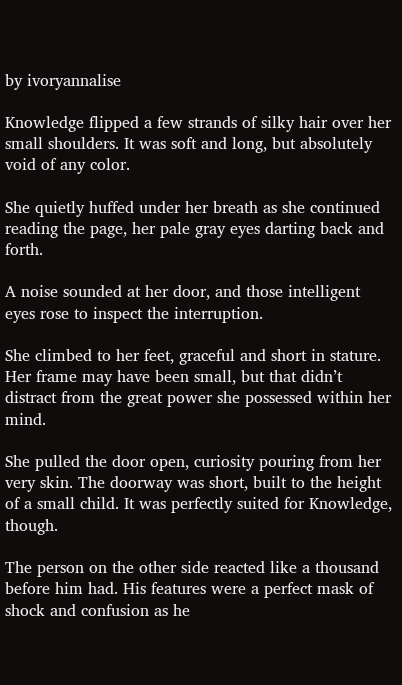by ivoryannalise

Knowledge flipped a few strands of silky hair over her small shoulders. It was soft and long, but absolutely void of any color.

She quietly huffed under her breath as she continued reading the page, her pale gray eyes darting back and forth.

A noise sounded at her door, and those intelligent eyes rose to inspect the interruption.

She climbed to her feet, graceful and short in stature. Her frame may have been small, but that didn’t distract from the great power she possessed within her mind.

She pulled the door open, curiosity pouring from her very skin. The doorway was short, built to the height of a small child. It was perfectly suited for Knowledge, though.

The person on the other side reacted like a thousand before him had. His features were a perfect mask of shock and confusion as he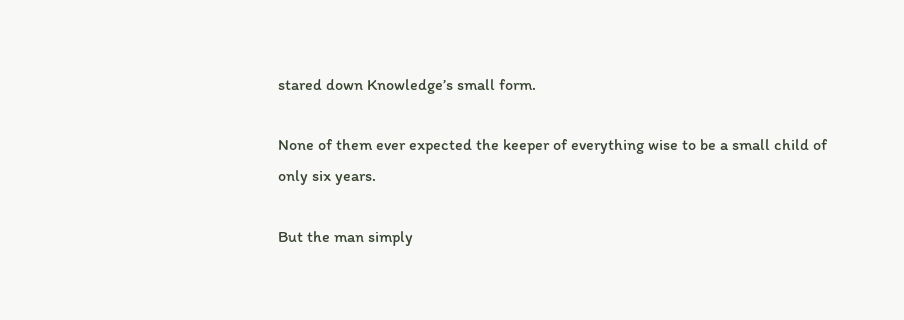stared down Knowledge’s small form.

None of them ever expected the keeper of everything wise to be a small child of only six years.

But the man simply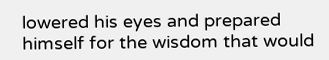lowered his eyes and prepared himself for the wisdom that would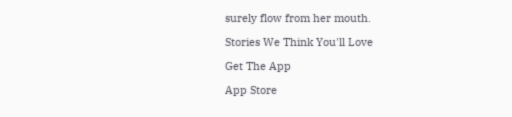surely flow from her mouth.

Stories We Think You'll Love

Get The App

App Store